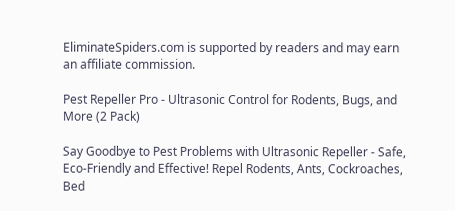EliminateSpiders.com is supported by readers and may earn an affiliate commission.

Pest Repeller Pro - Ultrasonic Control for Rodents, Bugs, and More (2 Pack)

Say Goodbye to Pest Problems with Ultrasonic Repeller - Safe, Eco-Friendly and Effective! Repel Rodents, Ants, Cockroaches, Bed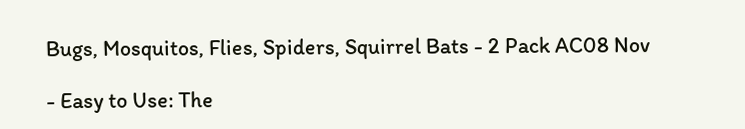Bugs, Mosquitos, Flies, Spiders, Squirrel Bats - 2 Pack AC08 Nov

- Easy to Use: The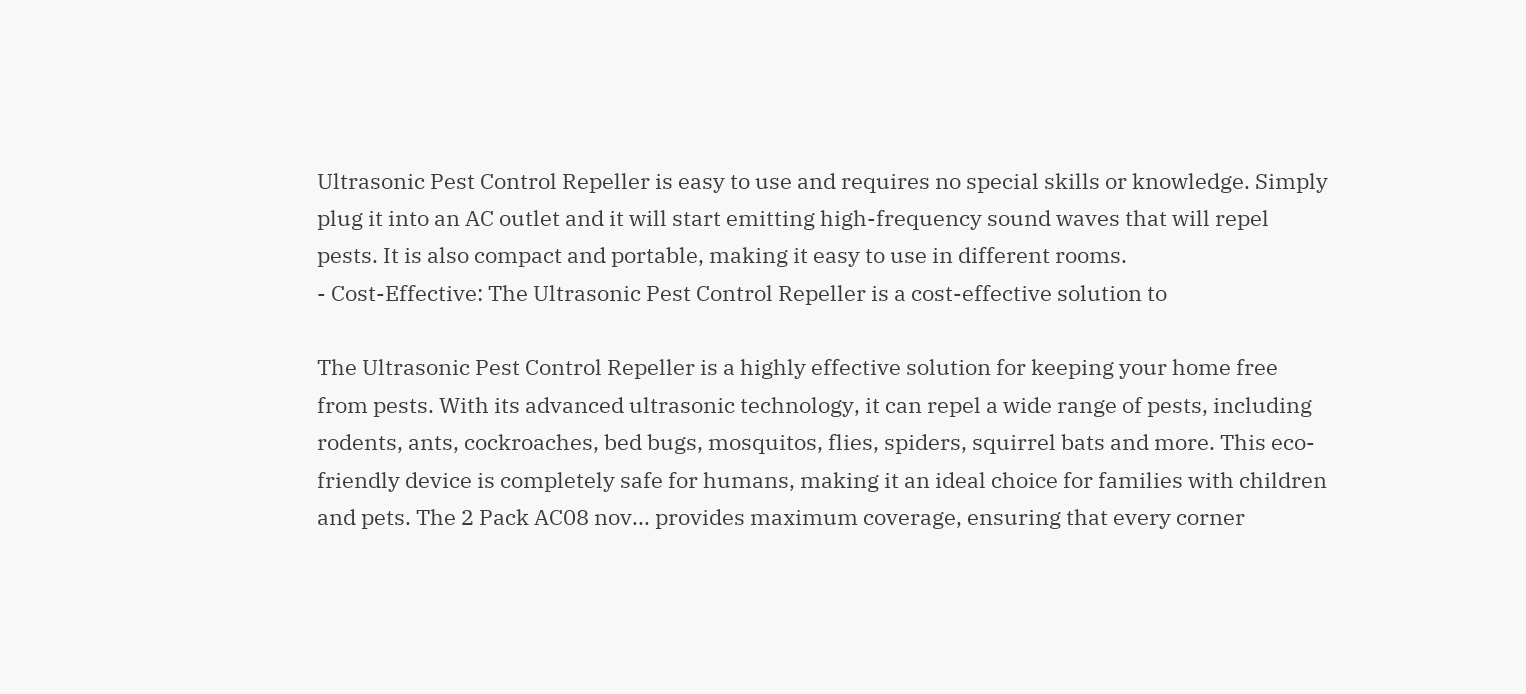Ultrasonic Pest Control Repeller is easy to use and requires no special skills or knowledge. Simply plug it into an AC outlet and it will start emitting high-frequency sound waves that will repel pests. It is also compact and portable, making it easy to use in different rooms.
- Cost-Effective: The Ultrasonic Pest Control Repeller is a cost-effective solution to

The Ultrasonic Pest Control Repeller is a highly effective solution for keeping your home free from pests. With its advanced ultrasonic technology, it can repel a wide range of pests, including rodents, ants, cockroaches, bed bugs, mosquitos, flies, spiders, squirrel bats and more. This eco-friendly device is completely safe for humans, making it an ideal choice for families with children and pets. The 2 Pack AC08 nov... provides maximum coverage, ensuring that every corner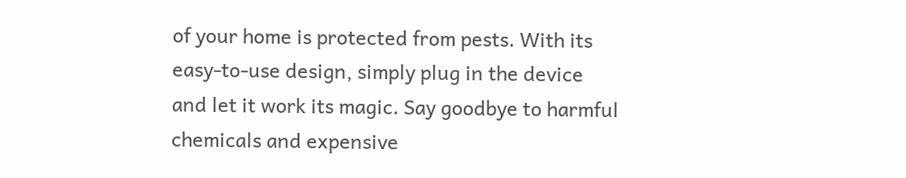of your home is protected from pests. With its easy-to-use design, simply plug in the device and let it work its magic. Say goodbye to harmful chemicals and expensive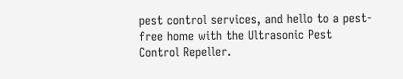pest control services, and hello to a pest-free home with the Ultrasonic Pest Control Repeller.